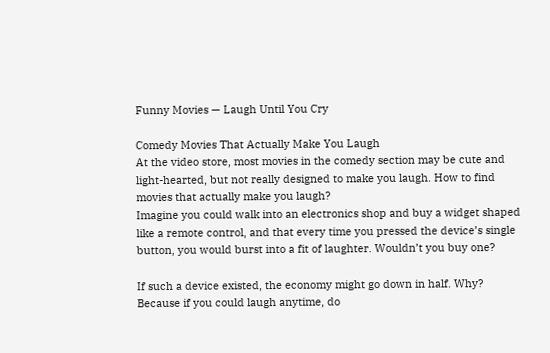Funny Movies — Laugh Until You Cry

Comedy Movies That Actually Make You Laugh
At the video store, most movies in the comedy section may be cute and light-hearted, but not really designed to make you laugh. How to find movies that actually make you laugh?
Imagine you could walk into an electronics shop and buy a widget shaped like a remote control, and that every time you pressed the device’s single button, you would burst into a fit of laughter. Wouldn’t you buy one?

If such a device existed, the economy might go down in half. Why? Because if you could laugh anytime, do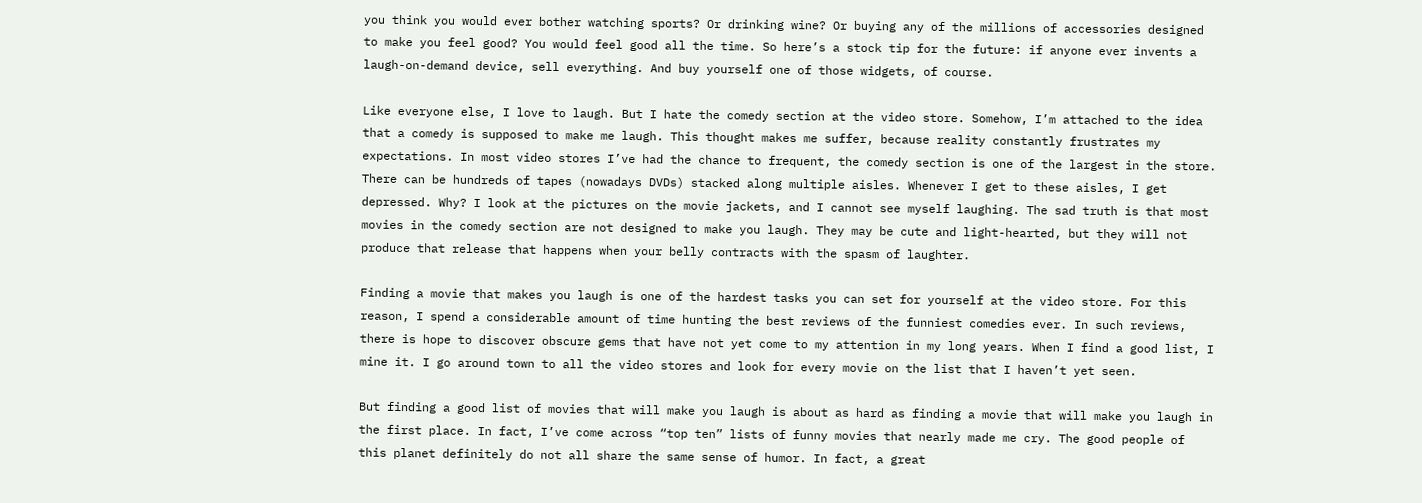you think you would ever bother watching sports? Or drinking wine? Or buying any of the millions of accessories designed to make you feel good? You would feel good all the time. So here’s a stock tip for the future: if anyone ever invents a laugh-on-demand device, sell everything. And buy yourself one of those widgets, of course.

Like everyone else, I love to laugh. But I hate the comedy section at the video store. Somehow, I’m attached to the idea that a comedy is supposed to make me laugh. This thought makes me suffer, because reality constantly frustrates my expectations. In most video stores I’ve had the chance to frequent, the comedy section is one of the largest in the store. There can be hundreds of tapes (nowadays DVDs) stacked along multiple aisles. Whenever I get to these aisles, I get depressed. Why? I look at the pictures on the movie jackets, and I cannot see myself laughing. The sad truth is that most movies in the comedy section are not designed to make you laugh. They may be cute and light-hearted, but they will not produce that release that happens when your belly contracts with the spasm of laughter.

Finding a movie that makes you laugh is one of the hardest tasks you can set for yourself at the video store. For this reason, I spend a considerable amount of time hunting the best reviews of the funniest comedies ever. In such reviews, there is hope to discover obscure gems that have not yet come to my attention in my long years. When I find a good list, I mine it. I go around town to all the video stores and look for every movie on the list that I haven’t yet seen.

But finding a good list of movies that will make you laugh is about as hard as finding a movie that will make you laugh in the first place. In fact, I’ve come across “top ten” lists of funny movies that nearly made me cry. The good people of this planet definitely do not all share the same sense of humor. In fact, a great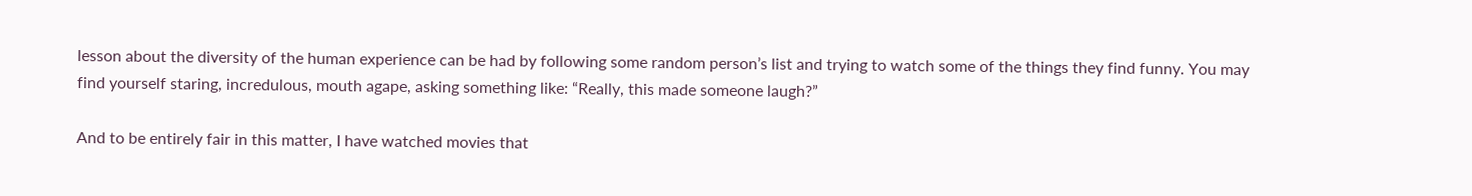lesson about the diversity of the human experience can be had by following some random person’s list and trying to watch some of the things they find funny. You may find yourself staring, incredulous, mouth agape, asking something like: “Really, this made someone laugh?”

And to be entirely fair in this matter, I have watched movies that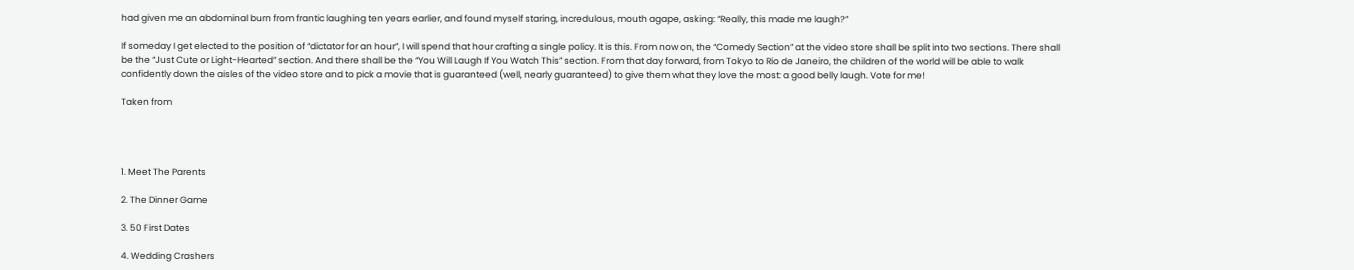had given me an abdominal burn from frantic laughing ten years earlier, and found myself staring, incredulous, mouth agape, asking: “Really, this made me laugh?”

If someday I get elected to the position of “dictator for an hour”, I will spend that hour crafting a single policy. It is this. From now on, the “Comedy Section” at the video store shall be split into two sections. There shall be the “Just Cute or Light-Hearted” section. And there shall be the “You Will Laugh If You Watch This” section. From that day forward, from Tokyo to Rio de Janeiro, the children of the world will be able to walk confidently down the aisles of the video store and to pick a movie that is guaranteed (well, nearly guaranteed) to give them what they love the most: a good belly laugh. Vote for me!

Taken from




1. Meet The Parents

2. The Dinner Game

3. 50 First Dates

4. Wedding Crashers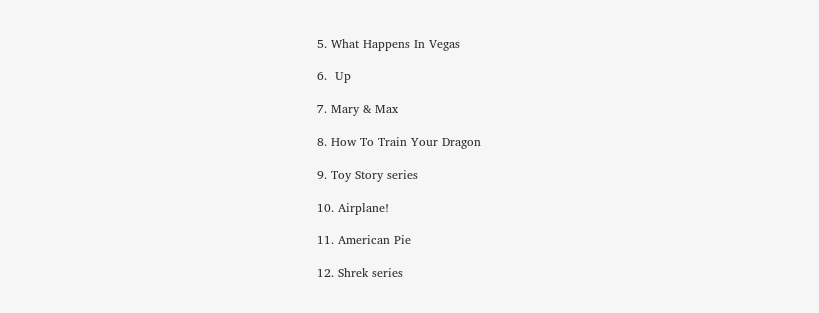5. What Happens In Vegas

6.  Up

7. Mary & Max

8. How To Train Your Dragon

9. Toy Story series

10. Airplane!

11. American Pie

12. Shrek series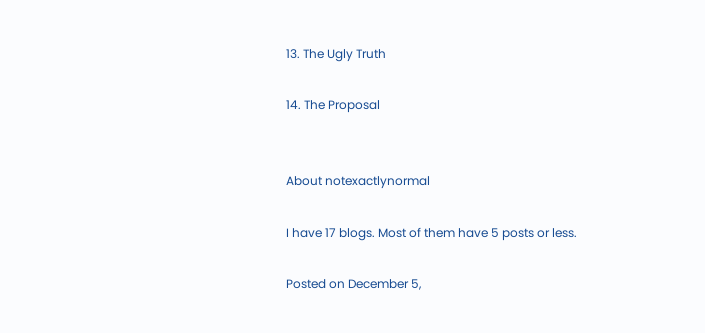13. The Ugly Truth

14. The Proposal


About notexactlynormal

I have 17 blogs. Most of them have 5 posts or less.

Posted on December 5,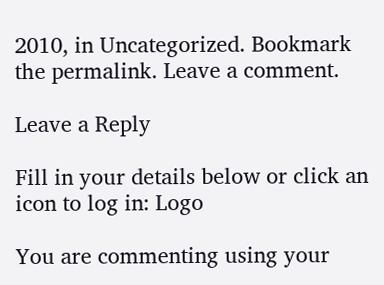2010, in Uncategorized. Bookmark the permalink. Leave a comment.

Leave a Reply

Fill in your details below or click an icon to log in: Logo

You are commenting using your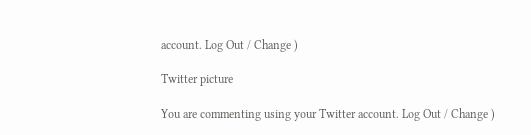account. Log Out / Change )

Twitter picture

You are commenting using your Twitter account. Log Out / Change )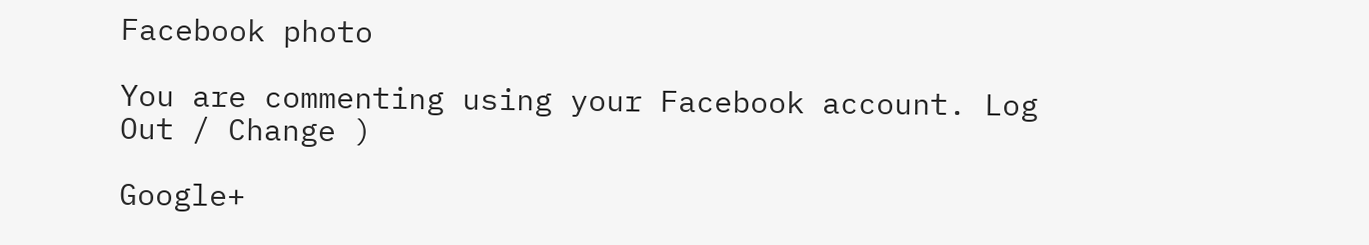Facebook photo

You are commenting using your Facebook account. Log Out / Change )

Google+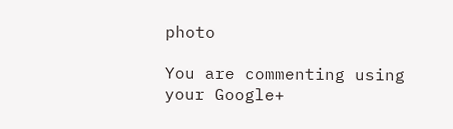photo

You are commenting using your Google+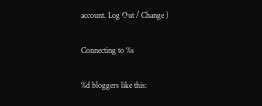account. Log Out / Change )

Connecting to %s

%d bloggers like this: